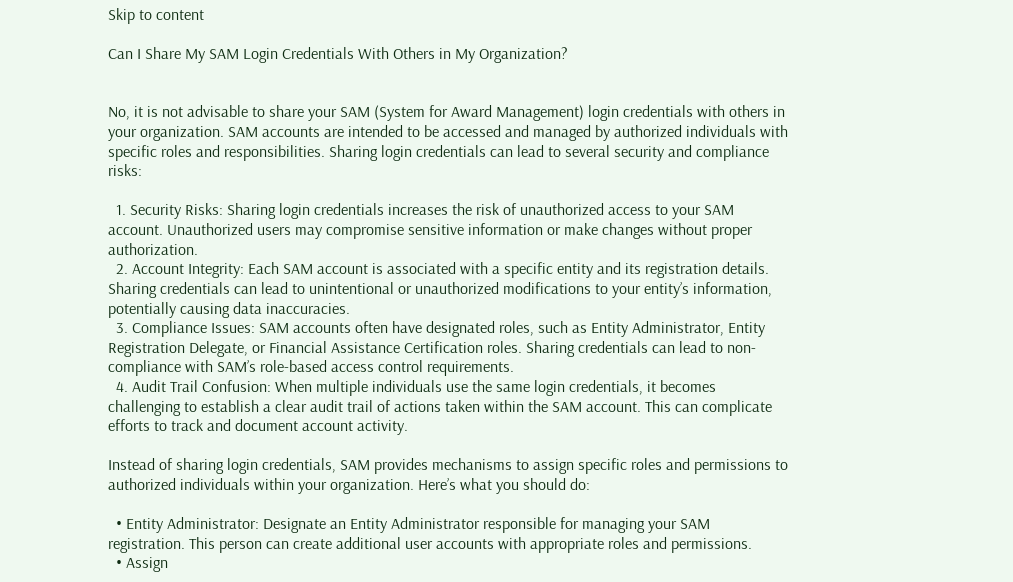Skip to content

Can I Share My SAM Login Credentials With Others in My Organization?


No, it is not advisable to share your SAM (System for Award Management) login credentials with others in your organization. SAM accounts are intended to be accessed and managed by authorized individuals with specific roles and responsibilities. Sharing login credentials can lead to several security and compliance risks:

  1. Security Risks: Sharing login credentials increases the risk of unauthorized access to your SAM account. Unauthorized users may compromise sensitive information or make changes without proper authorization.
  2. Account Integrity: Each SAM account is associated with a specific entity and its registration details. Sharing credentials can lead to unintentional or unauthorized modifications to your entity’s information, potentially causing data inaccuracies.
  3. Compliance Issues: SAM accounts often have designated roles, such as Entity Administrator, Entity Registration Delegate, or Financial Assistance Certification roles. Sharing credentials can lead to non-compliance with SAM’s role-based access control requirements.
  4. Audit Trail Confusion: When multiple individuals use the same login credentials, it becomes challenging to establish a clear audit trail of actions taken within the SAM account. This can complicate efforts to track and document account activity.

Instead of sharing login credentials, SAM provides mechanisms to assign specific roles and permissions to authorized individuals within your organization. Here’s what you should do:

  • Entity Administrator: Designate an Entity Administrator responsible for managing your SAM registration. This person can create additional user accounts with appropriate roles and permissions.
  • Assign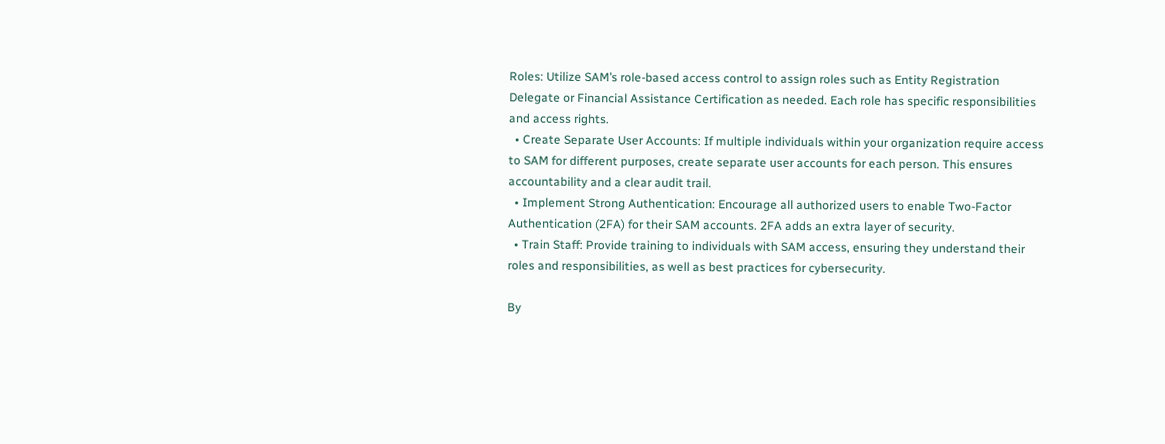Roles: Utilize SAM’s role-based access control to assign roles such as Entity Registration Delegate or Financial Assistance Certification as needed. Each role has specific responsibilities and access rights.
  • Create Separate User Accounts: If multiple individuals within your organization require access to SAM for different purposes, create separate user accounts for each person. This ensures accountability and a clear audit trail.
  • Implement Strong Authentication: Encourage all authorized users to enable Two-Factor Authentication (2FA) for their SAM accounts. 2FA adds an extra layer of security.
  • Train Staff: Provide training to individuals with SAM access, ensuring they understand their roles and responsibilities, as well as best practices for cybersecurity.

By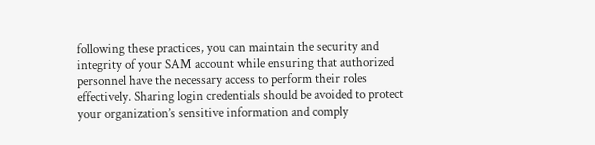following these practices, you can maintain the security and integrity of your SAM account while ensuring that authorized personnel have the necessary access to perform their roles effectively. Sharing login credentials should be avoided to protect your organization’s sensitive information and comply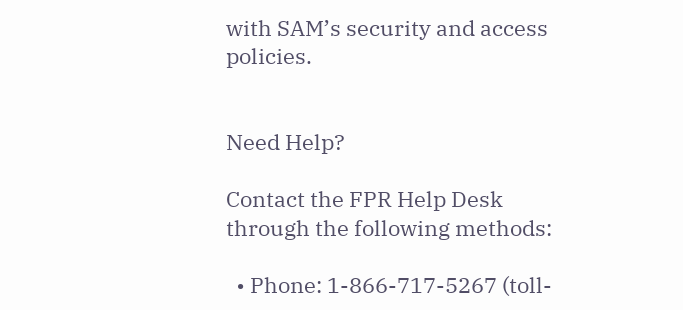with SAM’s security and access policies.


Need Help?

Contact the FPR Help Desk through the following methods:

  • Phone: 1-866-717-5267 (toll-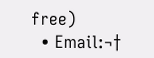free)
  • Email:¬†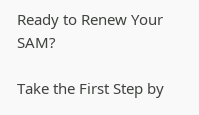Ready to Renew Your SAM?

Take the First Step by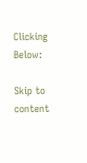Clicking Below:

Skip to content